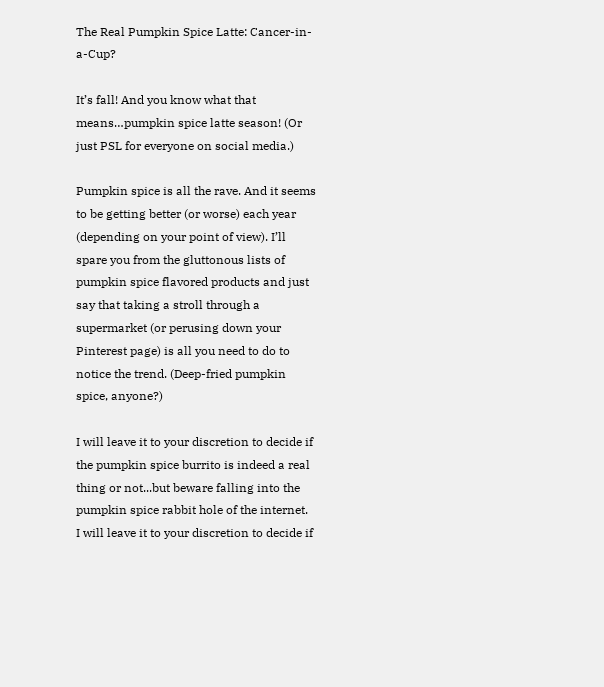The Real Pumpkin Spice Latte: Cancer-in-a-Cup?

It’s fall! And you know what that means…pumpkin spice latte season! (Or just PSL for everyone on social media.)

Pumpkin spice is all the rave. And it seems to be getting better (or worse) each year (depending on your point of view). I’ll spare you from the gluttonous lists of pumpkin spice flavored products and just say that taking a stroll through a supermarket (or perusing down your Pinterest page) is all you need to do to notice the trend. (Deep-fried pumpkin spice, anyone?)

I will leave it to your discretion to decide if the pumpkin spice burrito is indeed a real thing or not...but beware falling into the pumpkin spice rabbit hole of the internet.
I will leave it to your discretion to decide if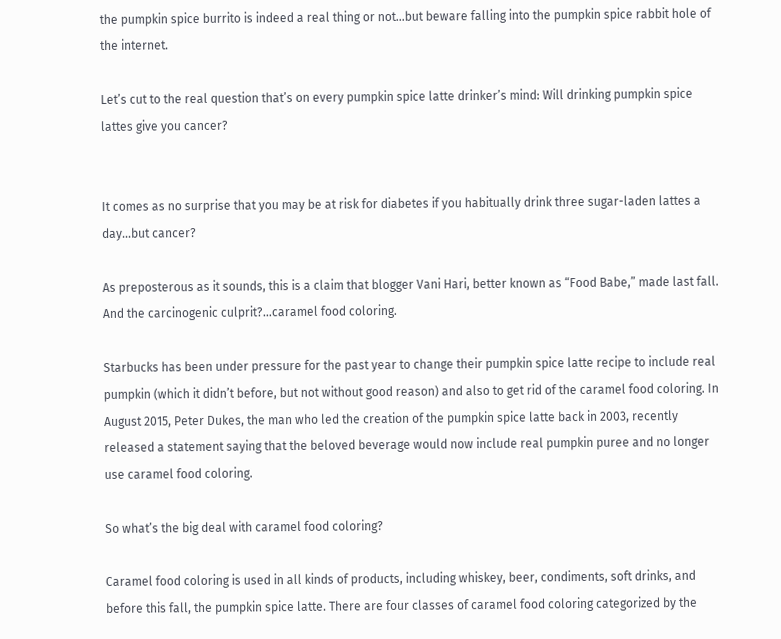the pumpkin spice burrito is indeed a real thing or not…but beware falling into the pumpkin spice rabbit hole of the internet.

Let’s cut to the real question that’s on every pumpkin spice latte drinker’s mind: Will drinking pumpkin spice lattes give you cancer?


It comes as no surprise that you may be at risk for diabetes if you habitually drink three sugar-laden lattes a day…but cancer?

As preposterous as it sounds, this is a claim that blogger Vani Hari, better known as “Food Babe,” made last fall. And the carcinogenic culprit?…caramel food coloring.

Starbucks has been under pressure for the past year to change their pumpkin spice latte recipe to include real pumpkin (which it didn’t before, but not without good reason) and also to get rid of the caramel food coloring. In August 2015, Peter Dukes, the man who led the creation of the pumpkin spice latte back in 2003, recently released a statement saying that the beloved beverage would now include real pumpkin puree and no longer use caramel food coloring.

So what’s the big deal with caramel food coloring?

Caramel food coloring is used in all kinds of products, including whiskey, beer, condiments, soft drinks, and before this fall, the pumpkin spice latte. There are four classes of caramel food coloring categorized by the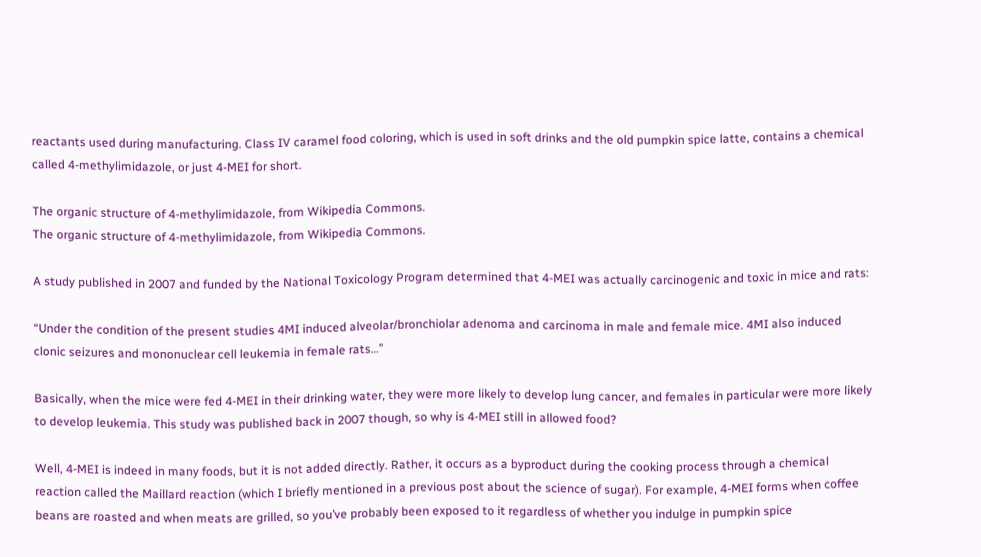reactants used during manufacturing. Class IV caramel food coloring, which is used in soft drinks and the old pumpkin spice latte, contains a chemical called 4-methylimidazole, or just 4-MEI for short.

The organic structure of 4-methylimidazole, from Wikipedia Commons.
The organic structure of 4-methylimidazole, from Wikipedia Commons.

A study published in 2007 and funded by the National Toxicology Program determined that 4-MEI was actually carcinogenic and toxic in mice and rats:

“Under the condition of the present studies 4MI induced alveolar/bronchiolar adenoma and carcinoma in male and female mice. 4MI also induced clonic seizures and mononuclear cell leukemia in female rats…”

Basically, when the mice were fed 4-MEI in their drinking water, they were more likely to develop lung cancer, and females in particular were more likely to develop leukemia. This study was published back in 2007 though, so why is 4-MEI still in allowed food?

Well, 4-MEI is indeed in many foods, but it is not added directly. Rather, it occurs as a byproduct during the cooking process through a chemical reaction called the Maillard reaction (which I briefly mentioned in a previous post about the science of sugar). For example, 4-MEI forms when coffee beans are roasted and when meats are grilled, so you’ve probably been exposed to it regardless of whether you indulge in pumpkin spice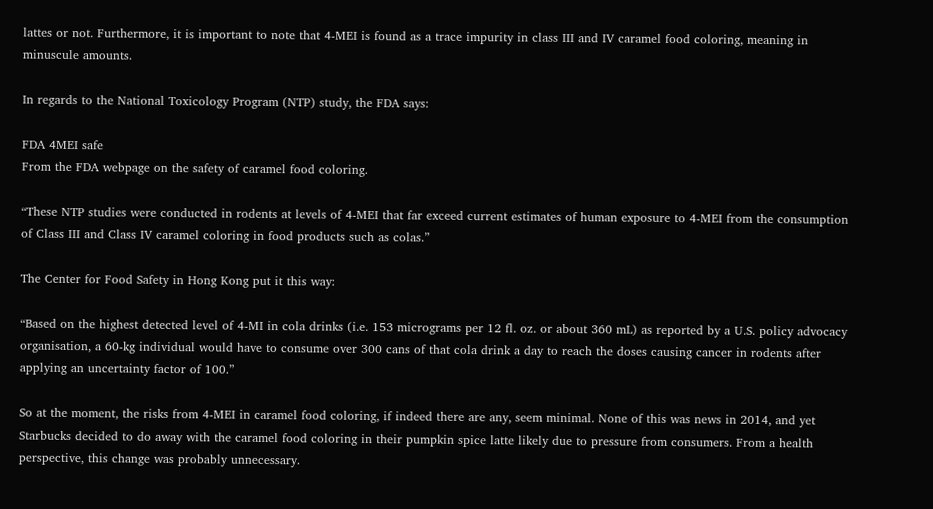lattes or not. Furthermore, it is important to note that 4-MEI is found as a trace impurity in class III and IV caramel food coloring, meaning in minuscule amounts.

In regards to the National Toxicology Program (NTP) study, the FDA says:

FDA 4MEI safe
From the FDA webpage on the safety of caramel food coloring.

“These NTP studies were conducted in rodents at levels of 4-MEI that far exceed current estimates of human exposure to 4-MEI from the consumption of Class III and Class IV caramel coloring in food products such as colas.”

The Center for Food Safety in Hong Kong put it this way:

“Based on the highest detected level of 4-MI in cola drinks (i.e. 153 micrograms per 12 fl. oz. or about 360 mL) as reported by a U.S. policy advocacy organisation, a 60-kg individual would have to consume over 300 cans of that cola drink a day to reach the doses causing cancer in rodents after applying an uncertainty factor of 100.”

So at the moment, the risks from 4-MEI in caramel food coloring, if indeed there are any, seem minimal. None of this was news in 2014, and yet Starbucks decided to do away with the caramel food coloring in their pumpkin spice latte likely due to pressure from consumers. From a health perspective, this change was probably unnecessary.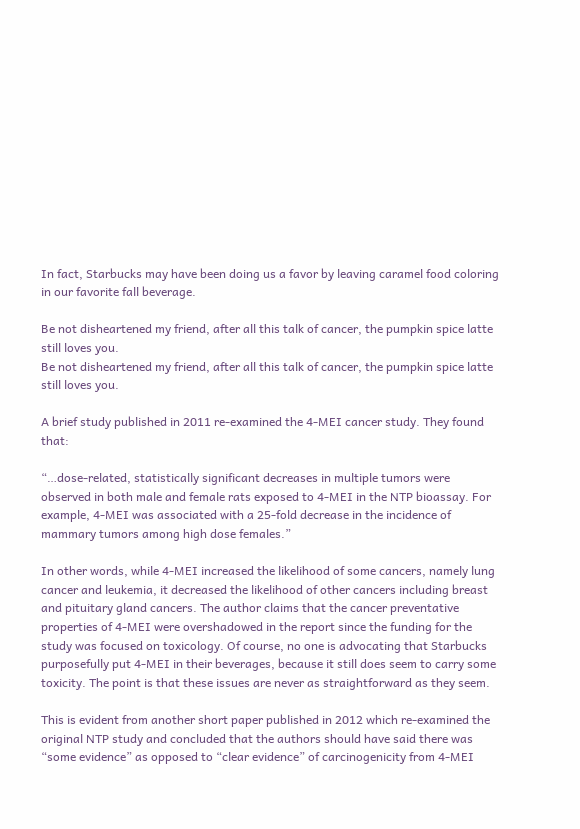In fact, Starbucks may have been doing us a favor by leaving caramel food coloring in our favorite fall beverage.

Be not disheartened my friend, after all this talk of cancer, the pumpkin spice latte still loves you.
Be not disheartened my friend, after all this talk of cancer, the pumpkin spice latte still loves you.

A brief study published in 2011 re-examined the 4-MEI cancer study. They found that:

“…dose-related, statistically significant decreases in multiple tumors were observed in both male and female rats exposed to 4-MEI in the NTP bioassay. For example, 4-MEI was associated with a 25-fold decrease in the incidence of mammary tumors among high dose females.”

In other words, while 4-MEI increased the likelihood of some cancers, namely lung cancer and leukemia, it decreased the likelihood of other cancers including breast and pituitary gland cancers. The author claims that the cancer preventative properties of 4-MEI were overshadowed in the report since the funding for the study was focused on toxicology. Of course, no one is advocating that Starbucks purposefully put 4-MEI in their beverages, because it still does seem to carry some toxicity. The point is that these issues are never as straightforward as they seem.

This is evident from another short paper published in 2012 which re-examined the original NTP study and concluded that the authors should have said there was “some evidence” as opposed to “clear evidence” of carcinogenicity from 4-MEI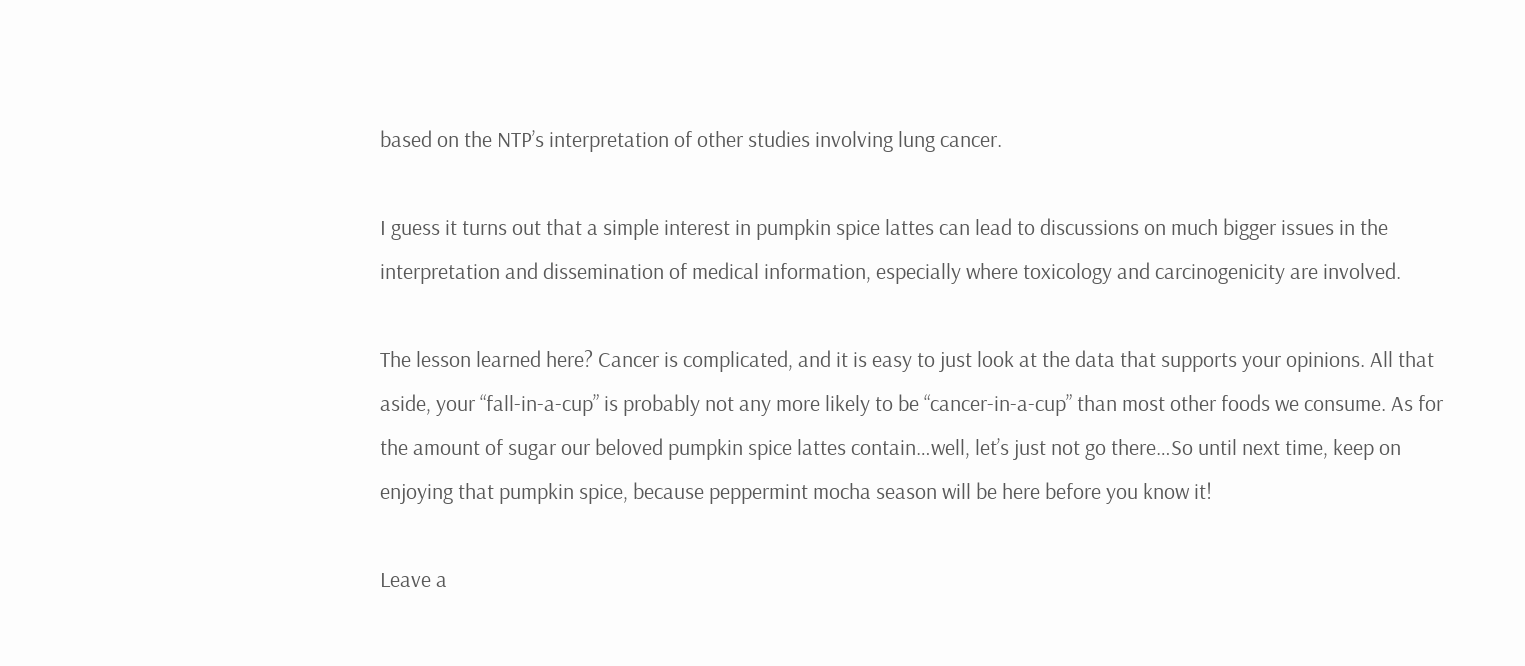based on the NTP’s interpretation of other studies involving lung cancer.

I guess it turns out that a simple interest in pumpkin spice lattes can lead to discussions on much bigger issues in the interpretation and dissemination of medical information, especially where toxicology and carcinogenicity are involved.

The lesson learned here? Cancer is complicated, and it is easy to just look at the data that supports your opinions. All that aside, your “fall-in-a-cup” is probably not any more likely to be “cancer-in-a-cup” than most other foods we consume. As for the amount of sugar our beloved pumpkin spice lattes contain…well, let’s just not go there…So until next time, keep on enjoying that pumpkin spice, because peppermint mocha season will be here before you know it!

Leave a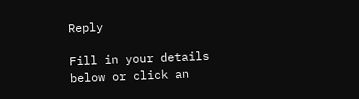Reply

Fill in your details below or click an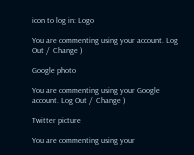icon to log in: Logo

You are commenting using your account. Log Out /  Change )

Google photo

You are commenting using your Google account. Log Out /  Change )

Twitter picture

You are commenting using your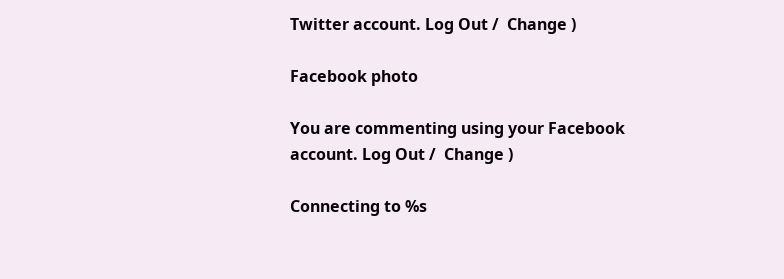Twitter account. Log Out /  Change )

Facebook photo

You are commenting using your Facebook account. Log Out /  Change )

Connecting to %s